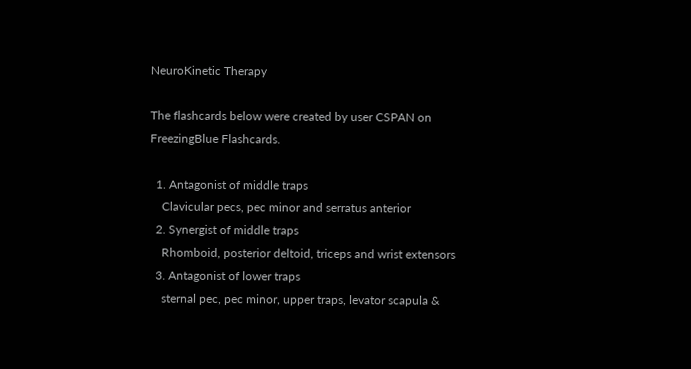NeuroKinetic Therapy

The flashcards below were created by user CSPAN on FreezingBlue Flashcards.

  1. Antagonist of middle traps
    Clavicular pecs, pec minor and serratus anterior
  2. Synergist of middle traps
    Rhomboid, posterior deltoid, triceps and wrist extensors
  3. Antagonist of lower traps
    sternal pec, pec minor, upper traps, levator scapula &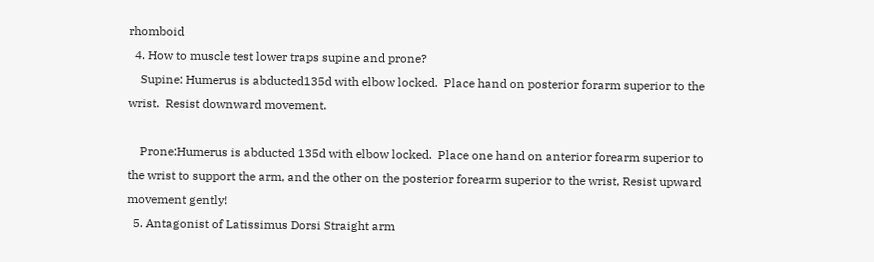rhomboid
  4. How to muscle test lower traps supine and prone?
    Supine: Humerus is abducted135d with elbow locked.  Place hand on posterior forarm superior to the wrist.  Resist downward movement.

    Prone:Humerus is abducted 135d with elbow locked.  Place one hand on anterior forearm superior to the wrist to support the arm, and the other on the posterior forearm superior to the wrist, Resist upward movement gently!
  5. Antagonist of Latissimus Dorsi Straight arm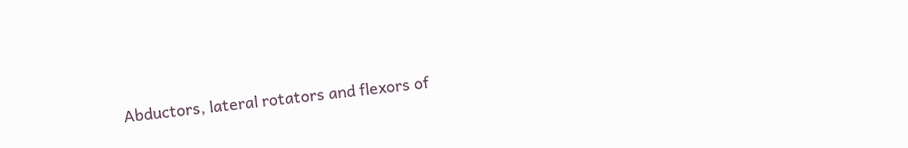Abductors, lateral rotators and flexors of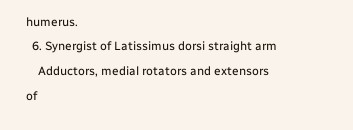humerus.
  6. Synergist of Latissimus dorsi straight arm
    Adductors, medial rotators and extensors of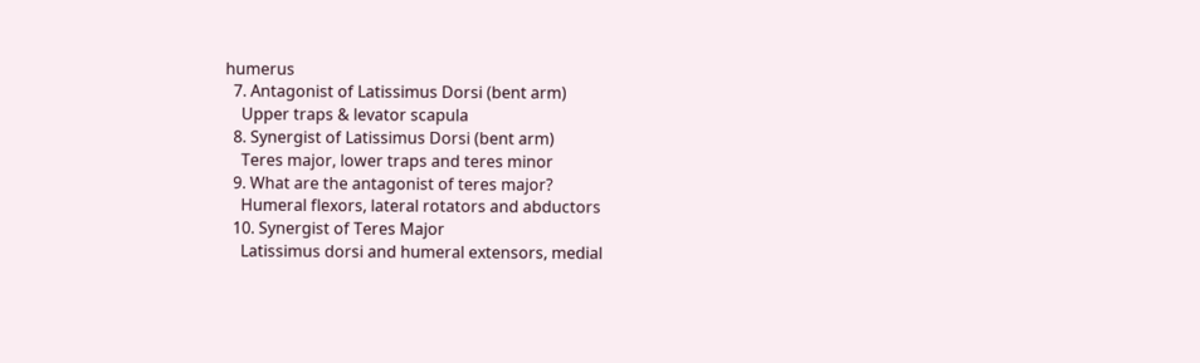humerus
  7. Antagonist of Latissimus Dorsi (bent arm)
    Upper traps & levator scapula
  8. Synergist of Latissimus Dorsi (bent arm)
    Teres major, lower traps and teres minor
  9. What are the antagonist of teres major?
    Humeral flexors, lateral rotators and abductors
  10. Synergist of Teres Major
    Latissimus dorsi and humeral extensors, medial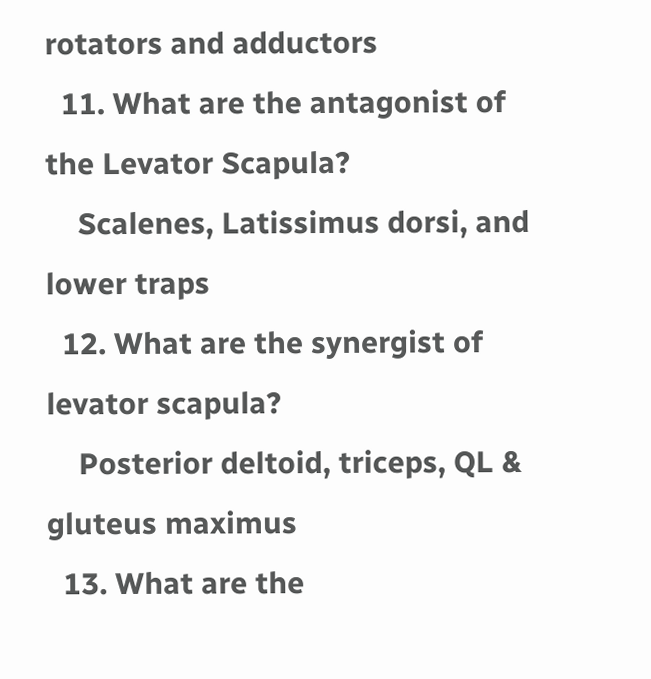rotators and adductors
  11. What are the antagonist of the Levator Scapula?
    Scalenes, Latissimus dorsi, and lower traps
  12. What are the synergist of levator scapula?
    Posterior deltoid, triceps, QL & gluteus maximus
  13. What are the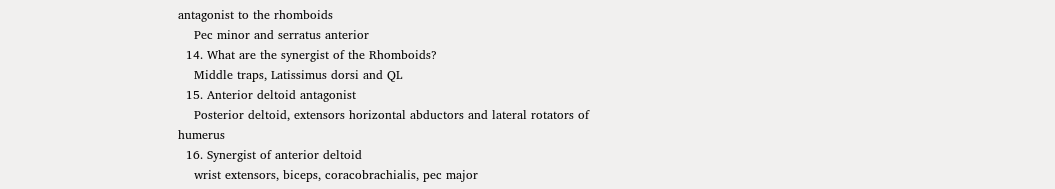antagonist to the rhomboids
    Pec minor and serratus anterior
  14. What are the synergist of the Rhomboids?
    Middle traps, Latissimus dorsi and QL
  15. Anterior deltoid antagonist
    Posterior deltoid, extensors horizontal abductors and lateral rotators of humerus
  16. Synergist of anterior deltoid
    wrist extensors, biceps, coracobrachialis, pec major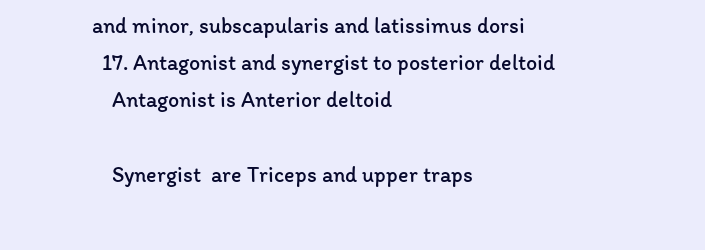and minor, subscapularis and latissimus dorsi
  17. Antagonist and synergist to posterior deltoid
    Antagonist is Anterior deltoid

    Synergist  are Triceps and upper traps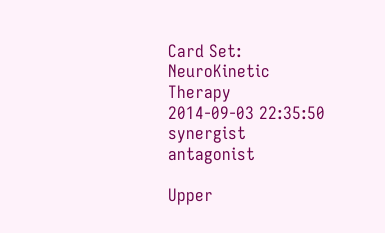Card Set:
NeuroKinetic Therapy
2014-09-03 22:35:50
synergist antagonist

Upper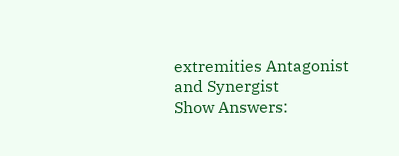extremities Antagonist and Synergist
Show Answers: